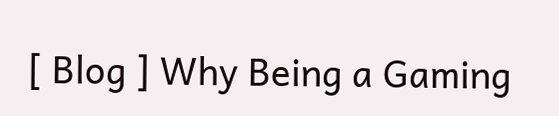[ Blog ] Why Being a Gaming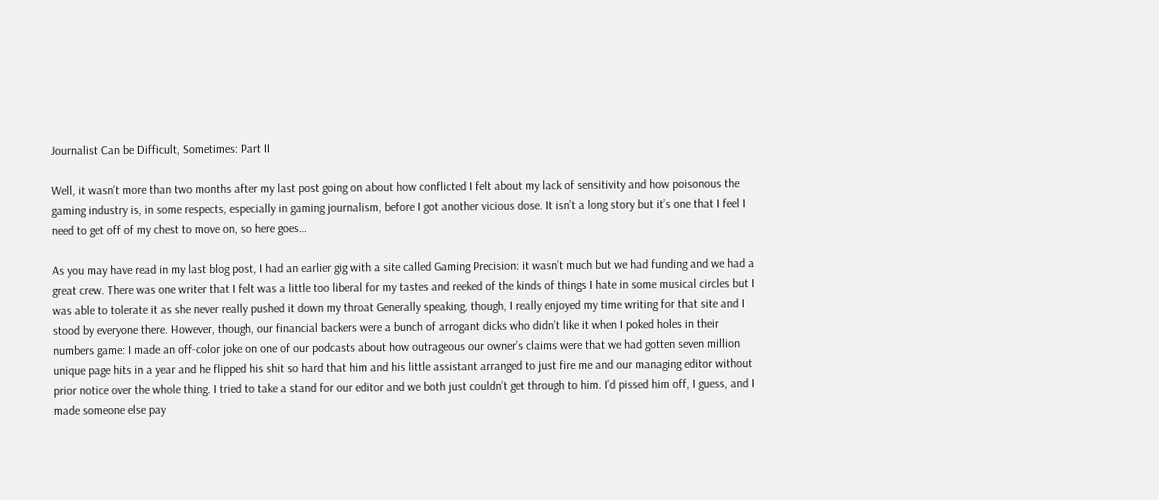Journalist Can be Difficult, Sometimes: Part II

Well, it wasn’t more than two months after my last post going on about how conflicted I felt about my lack of sensitivity and how poisonous the gaming industry is, in some respects, especially in gaming journalism, before I got another vicious dose. It isn’t a long story but it’s one that I feel I need to get off of my chest to move on, so here goes…

As you may have read in my last blog post, I had an earlier gig with a site called Gaming Precision: it wasn’t much but we had funding and we had a great crew. There was one writer that I felt was a little too liberal for my tastes and reeked of the kinds of things I hate in some musical circles but I was able to tolerate it as she never really pushed it down my throat Generally speaking, though, I really enjoyed my time writing for that site and I stood by everyone there. However, though, our financial backers were a bunch of arrogant dicks who didn’t like it when I poked holes in their numbers game: I made an off-color joke on one of our podcasts about how outrageous our owner’s claims were that we had gotten seven million unique page hits in a year and he flipped his shit so hard that him and his little assistant arranged to just fire me and our managing editor without prior notice over the whole thing. I tried to take a stand for our editor and we both just couldn’t get through to him. I’d pissed him off, I guess, and I made someone else pay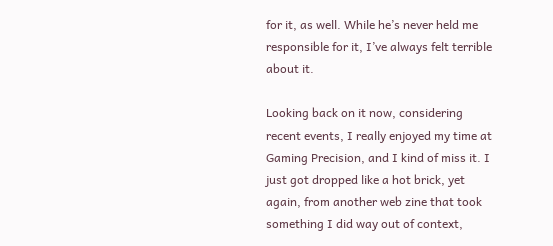for it, as well. While he’s never held me responsible for it, I’ve always felt terrible about it.

Looking back on it now, considering recent events, I really enjoyed my time at Gaming Precision, and I kind of miss it. I just got dropped like a hot brick, yet again, from another web zine that took something I did way out of context,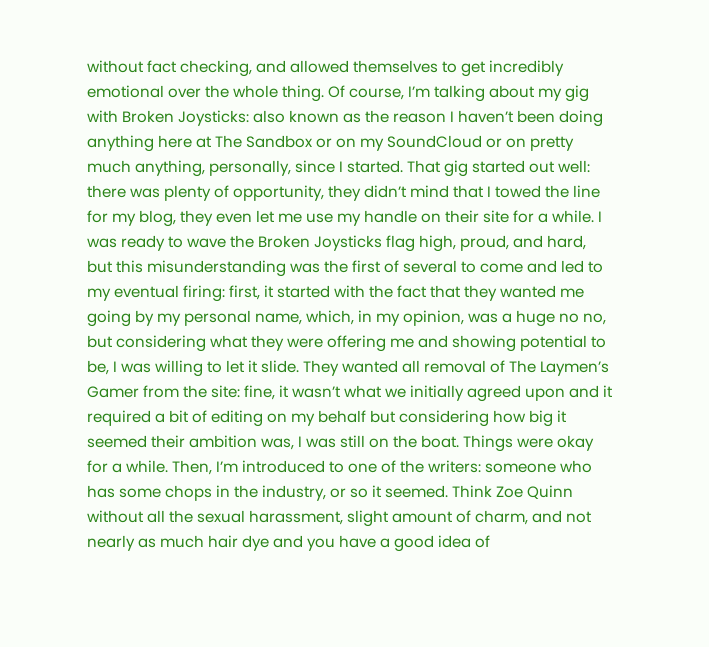without fact checking, and allowed themselves to get incredibly emotional over the whole thing. Of course, I’m talking about my gig with Broken Joysticks: also known as the reason I haven’t been doing anything here at The Sandbox or on my SoundCloud or on pretty much anything, personally, since I started. That gig started out well: there was plenty of opportunity, they didn’t mind that I towed the line for my blog, they even let me use my handle on their site for a while. I was ready to wave the Broken Joysticks flag high, proud, and hard, but this misunderstanding was the first of several to come and led to my eventual firing: first, it started with the fact that they wanted me going by my personal name, which, in my opinion, was a huge no no, but considering what they were offering me and showing potential to be, I was willing to let it slide. They wanted all removal of The Laymen’s Gamer from the site: fine, it wasn’t what we initially agreed upon and it required a bit of editing on my behalf but considering how big it seemed their ambition was, I was still on the boat. Things were okay for a while. Then, I’m introduced to one of the writers: someone who has some chops in the industry, or so it seemed. Think Zoe Quinn without all the sexual harassment, slight amount of charm, and not nearly as much hair dye and you have a good idea of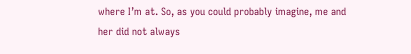where I’m at. So, as you could probably imagine, me and her did not always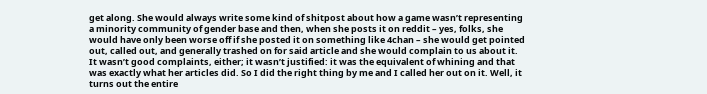get along. She would always write some kind of shitpost about how a game wasn’t representing a minority community of gender base and then, when she posts it on reddit – yes, folks, she would have only been worse off if she posted it on something like 4chan – she would get pointed out, called out, and generally trashed on for said article and she would complain to us about it. It wasn’t good complaints, either; it wasn’t justified: it was the equivalent of whining and that was exactly what her articles did. So I did the right thing by me and I called her out on it. Well, it turns out the entire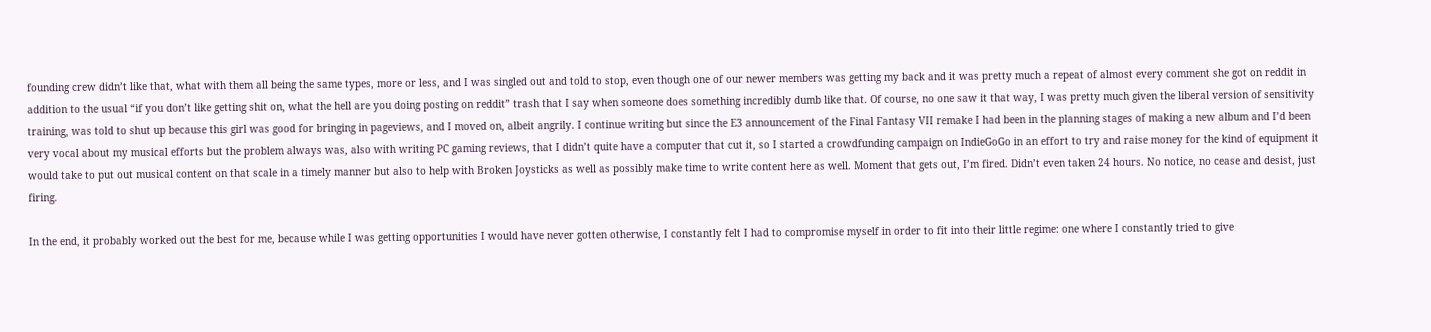founding crew didn’t like that, what with them all being the same types, more or less, and I was singled out and told to stop, even though one of our newer members was getting my back and it was pretty much a repeat of almost every comment she got on reddit in addition to the usual “if you don’t like getting shit on, what the hell are you doing posting on reddit” trash that I say when someone does something incredibly dumb like that. Of course, no one saw it that way, I was pretty much given the liberal version of sensitivity training, was told to shut up because this girl was good for bringing in pageviews, and I moved on, albeit angrily. I continue writing but since the E3 announcement of the Final Fantasy VII remake I had been in the planning stages of making a new album and I’d been very vocal about my musical efforts but the problem always was, also with writing PC gaming reviews, that I didn’t quite have a computer that cut it, so I started a crowdfunding campaign on IndieGoGo in an effort to try and raise money for the kind of equipment it would take to put out musical content on that scale in a timely manner but also to help with Broken Joysticks as well as possibly make time to write content here as well. Moment that gets out, I’m fired. Didn’t even taken 24 hours. No notice, no cease and desist, just firing.

In the end, it probably worked out the best for me, because while I was getting opportunities I would have never gotten otherwise, I constantly felt I had to compromise myself in order to fit into their little regime: one where I constantly tried to give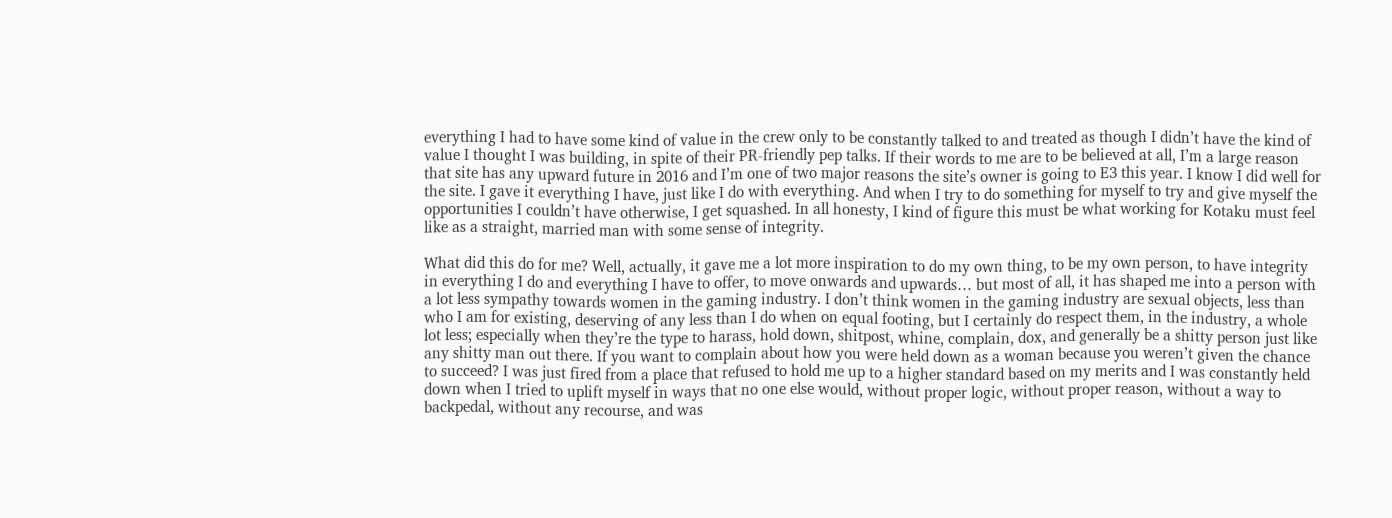everything I had to have some kind of value in the crew only to be constantly talked to and treated as though I didn’t have the kind of value I thought I was building, in spite of their PR-friendly pep talks. If their words to me are to be believed at all, I’m a large reason that site has any upward future in 2016 and I’m one of two major reasons the site’s owner is going to E3 this year. I know I did well for the site. I gave it everything I have, just like I do with everything. And when I try to do something for myself to try and give myself the opportunities I couldn’t have otherwise, I get squashed. In all honesty, I kind of figure this must be what working for Kotaku must feel like as a straight, married man with some sense of integrity.

What did this do for me? Well, actually, it gave me a lot more inspiration to do my own thing, to be my own person, to have integrity in everything I do and everything I have to offer, to move onwards and upwards… but most of all, it has shaped me into a person with a lot less sympathy towards women in the gaming industry. I don’t think women in the gaming industry are sexual objects, less than who I am for existing, deserving of any less than I do when on equal footing, but I certainly do respect them, in the industry, a whole lot less; especially when they’re the type to harass, hold down, shitpost, whine, complain, dox, and generally be a shitty person just like any shitty man out there. If you want to complain about how you were held down as a woman because you weren’t given the chance to succeed? I was just fired from a place that refused to hold me up to a higher standard based on my merits and I was constantly held down when I tried to uplift myself in ways that no one else would, without proper logic, without proper reason, without a way to backpedal, without any recourse, and was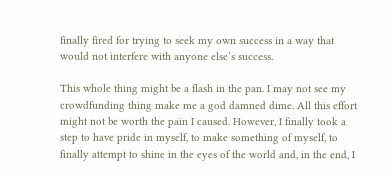finally fired for trying to seek my own success in a way that would not interfere with anyone else’s success.

This whole thing might be a flash in the pan. I may not see my crowdfunding thing make me a god damned dime. All this effort might not be worth the pain I caused. However, I finally took a step to have pride in myself, to make something of myself, to finally attempt to shine in the eyes of the world and, in the end, I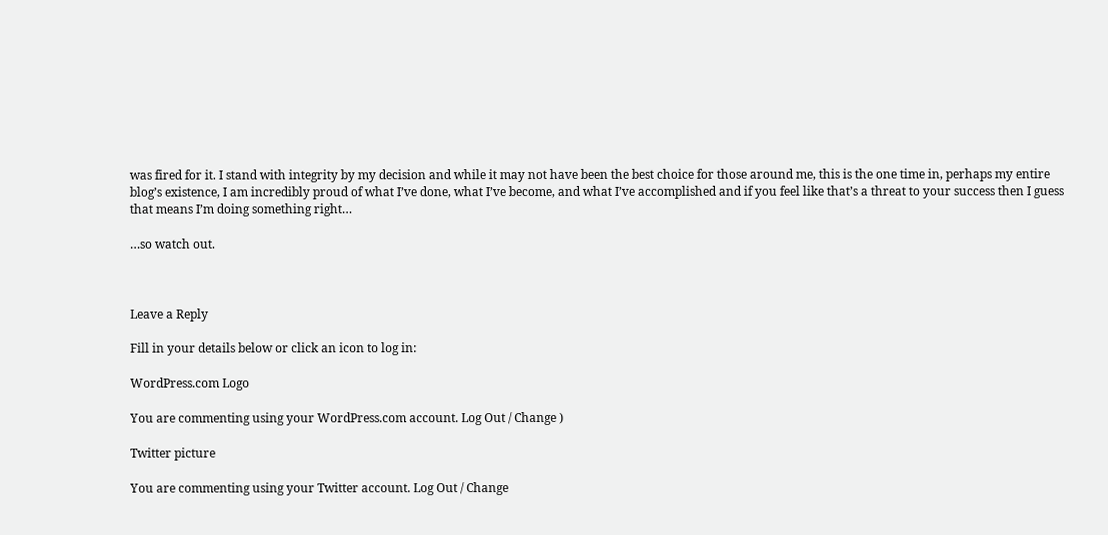was fired for it. I stand with integrity by my decision and while it may not have been the best choice for those around me, this is the one time in, perhaps my entire blog’s existence, I am incredibly proud of what I’ve done, what I’ve become, and what I’ve accomplished and if you feel like that’s a threat to your success then I guess that means I’m doing something right…

…so watch out.



Leave a Reply

Fill in your details below or click an icon to log in:

WordPress.com Logo

You are commenting using your WordPress.com account. Log Out / Change )

Twitter picture

You are commenting using your Twitter account. Log Out / Change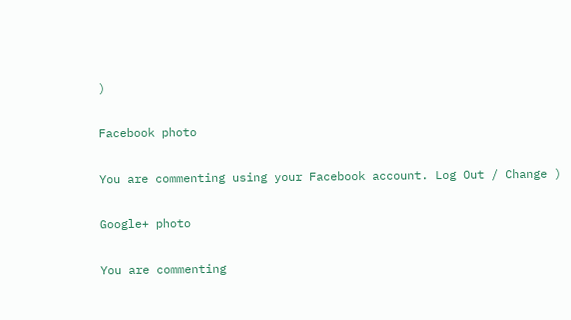)

Facebook photo

You are commenting using your Facebook account. Log Out / Change )

Google+ photo

You are commenting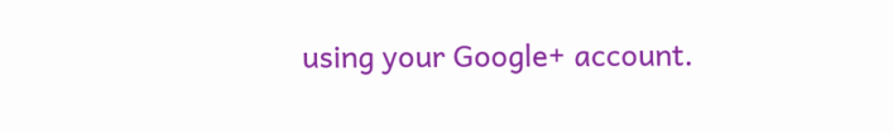using your Google+ account.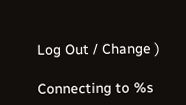Log Out / Change )

Connecting to %s